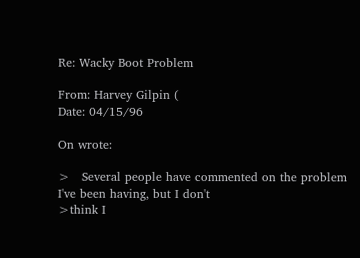Re: Wacky Boot Problem

From: Harvey Gilpin (
Date: 04/15/96

On wrote:

>   Several people have commented on the problem I've been having, but I don't
>think I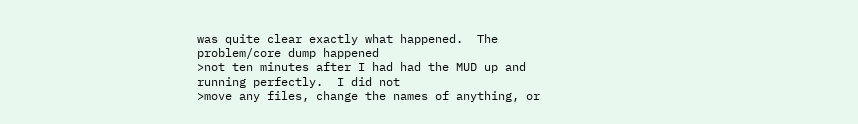was quite clear exactly what happened.  The problem/core dump happened
>not ten minutes after I had had the MUD up and running perfectly.  I did not
>move any files, change the names of anything, or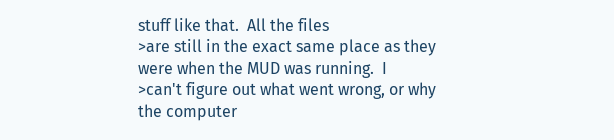stuff like that.  All the files
>are still in the exact same place as they were when the MUD was running.  I
>can't figure out what went wrong, or why the computer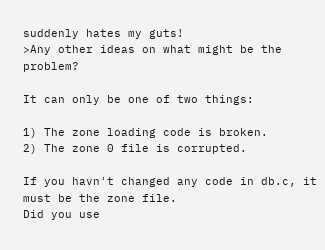suddenly hates my guts!
>Any other ideas on what might be the problem?

It can only be one of two things:

1) The zone loading code is broken.
2) The zone 0 file is corrupted.

If you havn't changed any code in db.c, it must be the zone file.
Did you use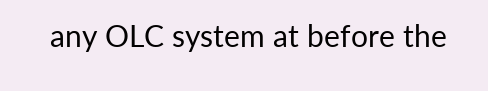any OLC system at before the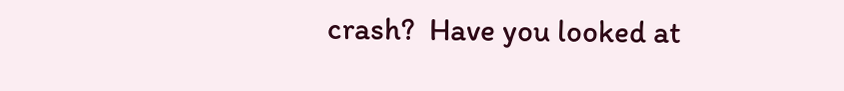crash?  Have you looked at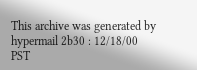This archive was generated by hypermail 2b30 : 12/18/00 PST